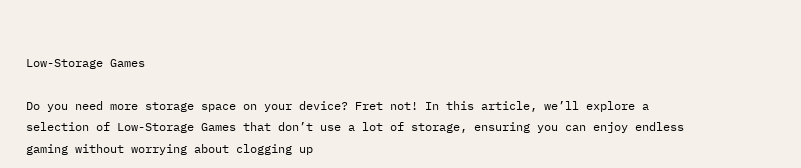Low-Storage Games

Do you need more storage space on your device? Fret not! In this article, we’ll explore a selection of Low-Storage Games that don’t use a lot of storage, ensuring you can enjoy endless gaming without worrying about clogging up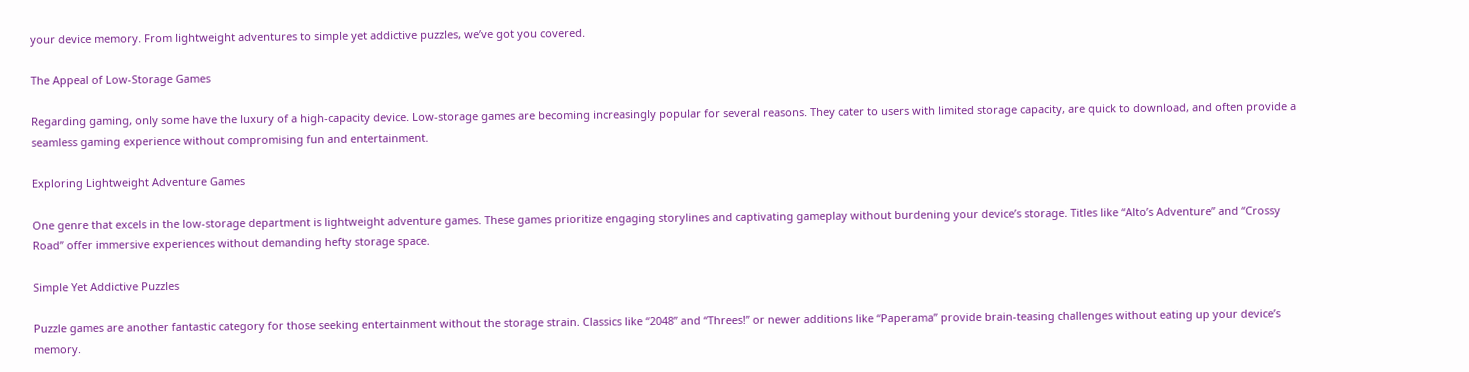your device memory. From lightweight adventures to simple yet addictive puzzles, we’ve got you covered.

The Appeal of Low-Storage Games

Regarding gaming, only some have the luxury of a high-capacity device. Low-storage games are becoming increasingly popular for several reasons. They cater to users with limited storage capacity, are quick to download, and often provide a seamless gaming experience without compromising fun and entertainment.

Exploring Lightweight Adventure Games

One genre that excels in the low-storage department is lightweight adventure games. These games prioritize engaging storylines and captivating gameplay without burdening your device’s storage. Titles like “Alto’s Adventure” and “Crossy Road” offer immersive experiences without demanding hefty storage space.

Simple Yet Addictive Puzzles

Puzzle games are another fantastic category for those seeking entertainment without the storage strain. Classics like “2048” and “Threes!” or newer additions like “Paperama” provide brain-teasing challenges without eating up your device’s memory.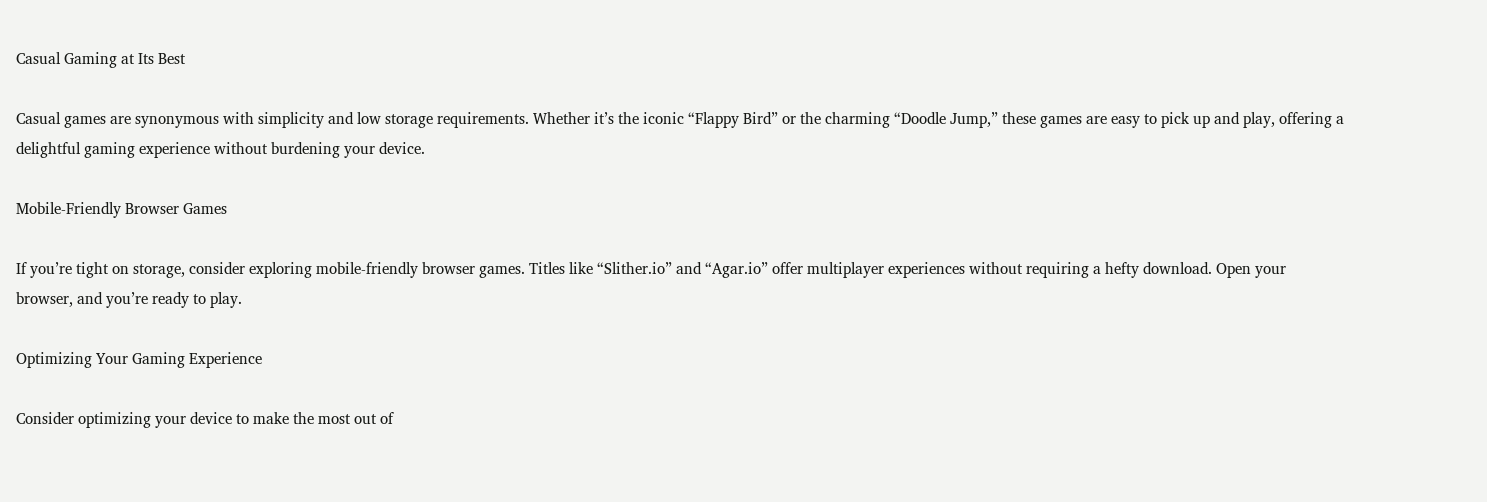Casual Gaming at Its Best

Casual games are synonymous with simplicity and low storage requirements. Whether it’s the iconic “Flappy Bird” or the charming “Doodle Jump,” these games are easy to pick up and play, offering a delightful gaming experience without burdening your device.

Mobile-Friendly Browser Games

If you’re tight on storage, consider exploring mobile-friendly browser games. Titles like “Slither.io” and “Agar.io” offer multiplayer experiences without requiring a hefty download. Open your browser, and you’re ready to play.

Optimizing Your Gaming Experience

Consider optimizing your device to make the most out of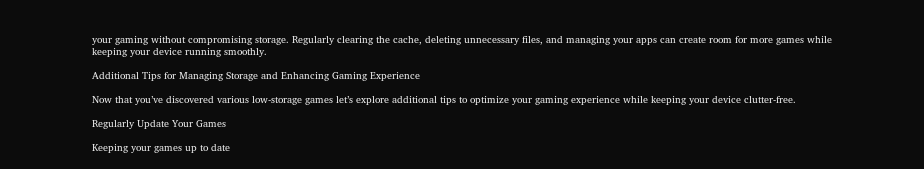your gaming without compromising storage. Regularly clearing the cache, deleting unnecessary files, and managing your apps can create room for more games while keeping your device running smoothly.

Additional Tips for Managing Storage and Enhancing Gaming Experience

Now that you’ve discovered various low-storage games let’s explore additional tips to optimize your gaming experience while keeping your device clutter-free.

Regularly Update Your Games

Keeping your games up to date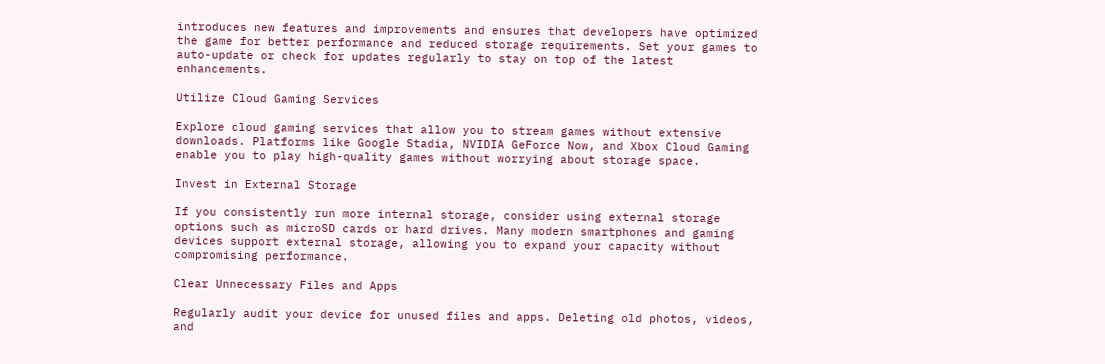introduces new features and improvements and ensures that developers have optimized the game for better performance and reduced storage requirements. Set your games to auto-update or check for updates regularly to stay on top of the latest enhancements.

Utilize Cloud Gaming Services

Explore cloud gaming services that allow you to stream games without extensive downloads. Platforms like Google Stadia, NVIDIA GeForce Now, and Xbox Cloud Gaming enable you to play high-quality games without worrying about storage space.

Invest in External Storage

If you consistently run more internal storage, consider using external storage options such as microSD cards or hard drives. Many modern smartphones and gaming devices support external storage, allowing you to expand your capacity without compromising performance.

Clear Unnecessary Files and Apps

Regularly audit your device for unused files and apps. Deleting old photos, videos, and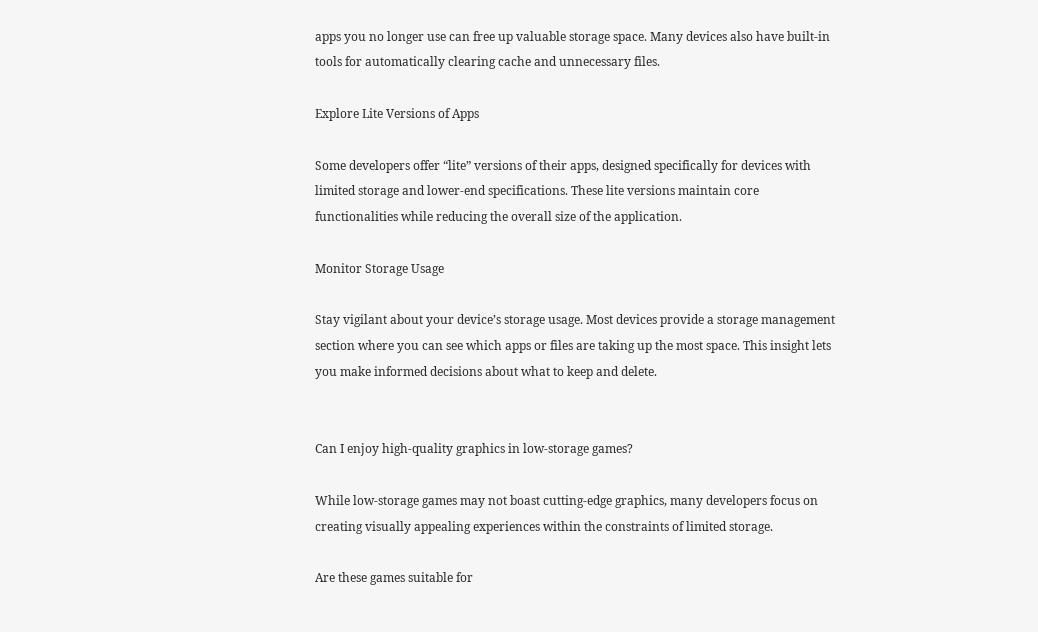apps you no longer use can free up valuable storage space. Many devices also have built-in tools for automatically clearing cache and unnecessary files.

Explore Lite Versions of Apps

Some developers offer “lite” versions of their apps, designed specifically for devices with limited storage and lower-end specifications. These lite versions maintain core functionalities while reducing the overall size of the application.

Monitor Storage Usage

Stay vigilant about your device’s storage usage. Most devices provide a storage management section where you can see which apps or files are taking up the most space. This insight lets you make informed decisions about what to keep and delete.


Can I enjoy high-quality graphics in low-storage games?

While low-storage games may not boast cutting-edge graphics, many developers focus on creating visually appealing experiences within the constraints of limited storage.

Are these games suitable for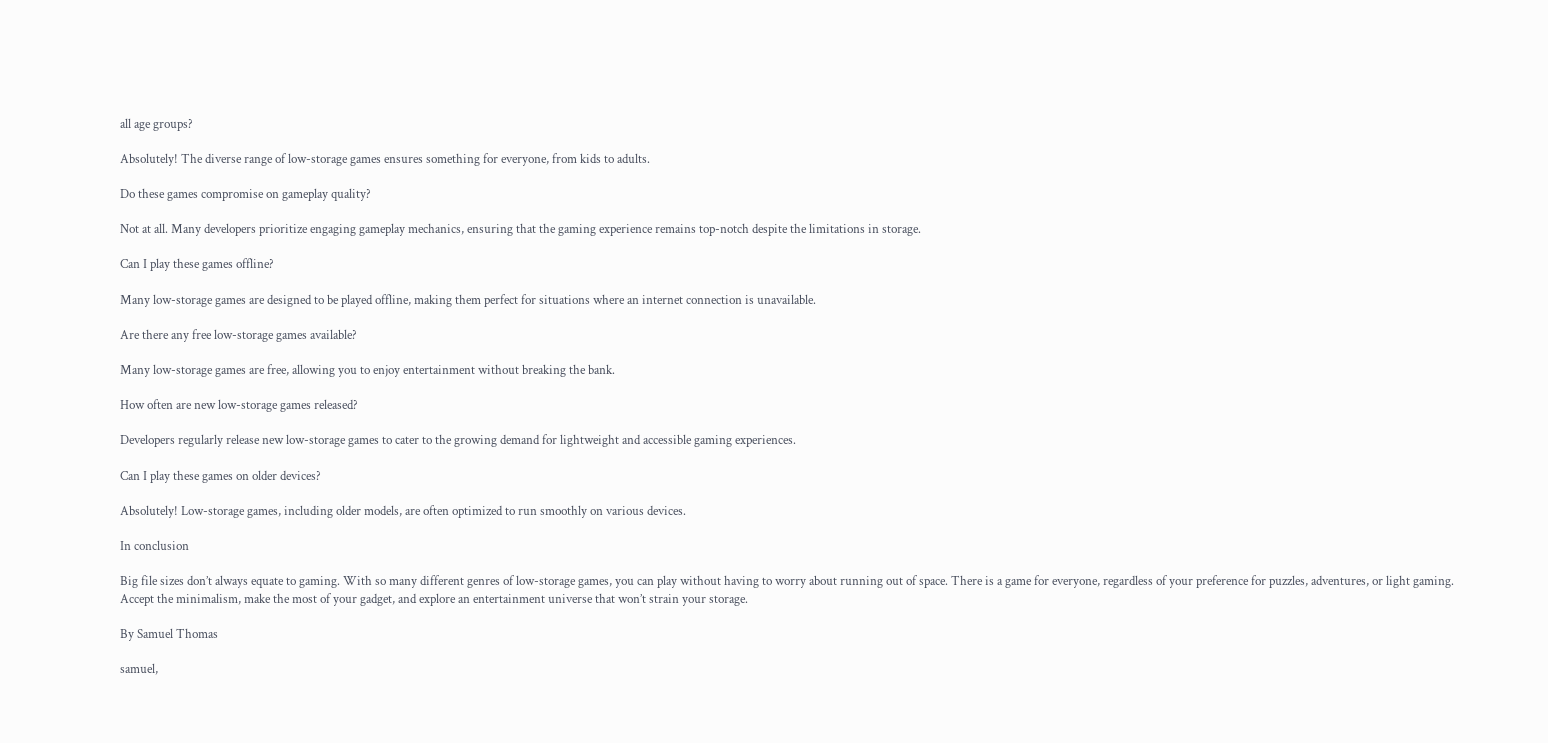all age groups?

Absolutely! The diverse range of low-storage games ensures something for everyone, from kids to adults.

Do these games compromise on gameplay quality?

Not at all. Many developers prioritize engaging gameplay mechanics, ensuring that the gaming experience remains top-notch despite the limitations in storage.

Can I play these games offline?

Many low-storage games are designed to be played offline, making them perfect for situations where an internet connection is unavailable.

Are there any free low-storage games available?

Many low-storage games are free, allowing you to enjoy entertainment without breaking the bank.

How often are new low-storage games released?

Developers regularly release new low-storage games to cater to the growing demand for lightweight and accessible gaming experiences.

Can I play these games on older devices?

Absolutely! Low-storage games, including older models, are often optimized to run smoothly on various devices.

In conclusion

Big file sizes don’t always equate to gaming. With so many different genres of low-storage games, you can play without having to worry about running out of space. There is a game for everyone, regardless of your preference for puzzles, adventures, or light gaming. Accept the minimalism, make the most of your gadget, and explore an entertainment universe that won’t strain your storage.

By Samuel Thomas

samuel,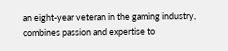an eight-year veteran in the gaming industry, combines passion and expertise to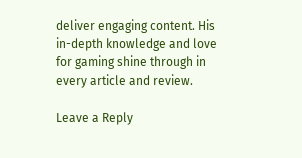deliver engaging content. His in-depth knowledge and love for gaming shine through in every article and review.

Leave a Reply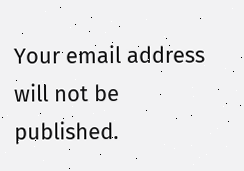Your email address will not be published.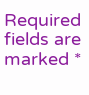Required fields are marked *